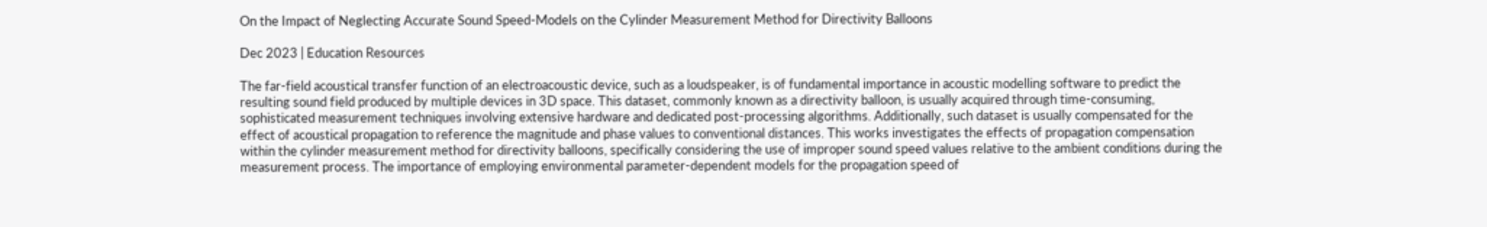On the Impact of Neglecting Accurate Sound Speed-Models on the Cylinder Measurement Method for Directivity Balloons

Dec 2023 | Education Resources

The far-field acoustical transfer function of an electroacoustic device, such as a loudspeaker, is of fundamental importance in acoustic modelling software to predict the resulting sound field produced by multiple devices in 3D space. This dataset, commonly known as a directivity balloon, is usually acquired through time-consuming, sophisticated measurement techniques involving extensive hardware and dedicated post-processing algorithms. Additionally, such dataset is usually compensated for the effect of acoustical propagation to reference the magnitude and phase values to conventional distances. This works investigates the effects of propagation compensation within the cylinder measurement method for directivity balloons, specifically considering the use of improper sound speed values relative to the ambient conditions during the measurement process. The importance of employing environmental parameter-dependent models for the propagation speed of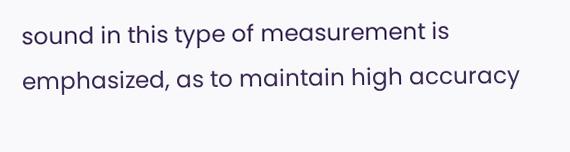sound in this type of measurement is emphasized, as to maintain high accuracy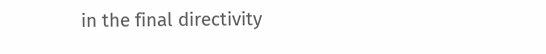in the final directivity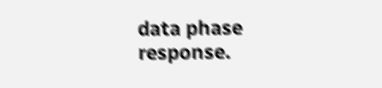data phase response.